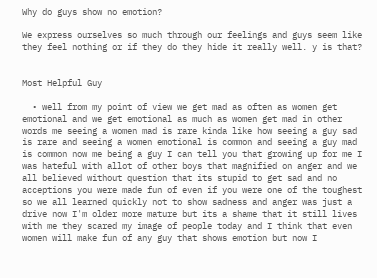Why do guys show no emotion?

We express ourselves so much through our feelings and guys seem like they feel nothing or if they do they hide it really well. y is that?


Most Helpful Guy

  • well from my point of view we get mad as often as women get emotional and we get emotional as much as women get mad in other words me seeing a women mad is rare kinda like how seeing a guy sad is rare and seeing a women emotional is common and seeing a guy mad is common now me being a guy I can tell you that growing up for me I was hateful with allot of other boys that magnified on anger and we all believed without question that its stupid to get sad and no acceptions you were made fun of even if you were one of the toughest so we all learned quickly not to show sadness and anger was just a drive now I'm older more mature but its a shame that it still lives with me they scared my image of people today and I think that even women will make fun of any guy that shows emotion but now I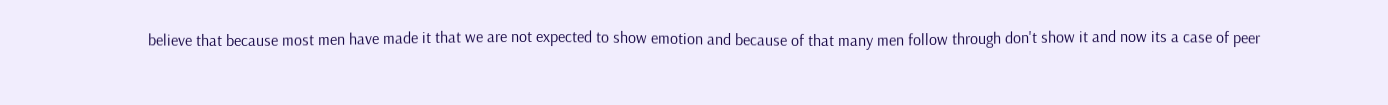believe that because most men have made it that we are not expected to show emotion and because of that many men follow through don't show it and now its a case of peer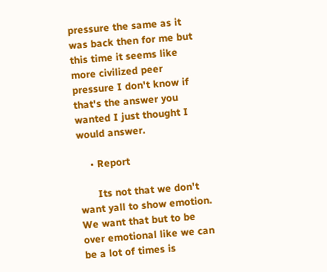pressure the same as it was back then for me but this time it seems like more civilized peer pressure I don't know if that's the answer you wanted I just thought I would answer.

    • Report

      Its not that we don't want yall to show emotion. We want that but to be over emotional like we can be a lot of times is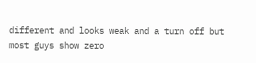different and looks weak and a turn off but most guys show zero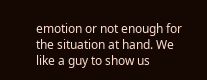emotion or not enough for the situation at hand. We like a guy to show us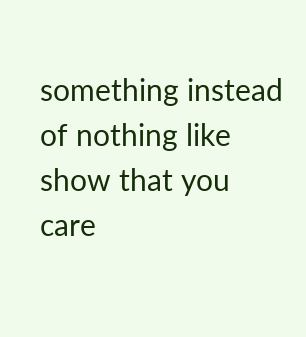something instead of nothing like show that you care